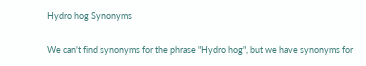Hydro hog Synonyms

We can't find synonyms for the phrase "Hydro hog", but we have synonyms for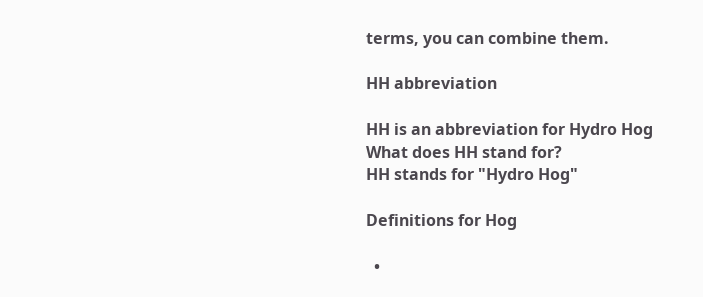terms, you can combine them.

HH abbreviation

HH is an abbreviation for Hydro Hog
What does HH stand for?
HH stands for "Hydro Hog"

Definitions for Hog

  •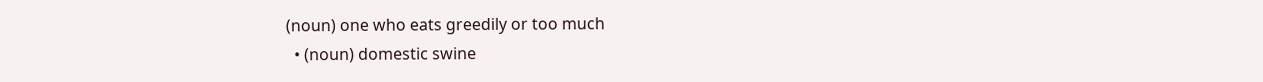(noun) one who eats greedily or too much
  • (noun) domestic swine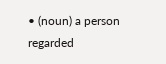• (noun) a person regarded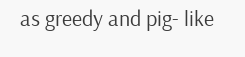as greedy and pig- like